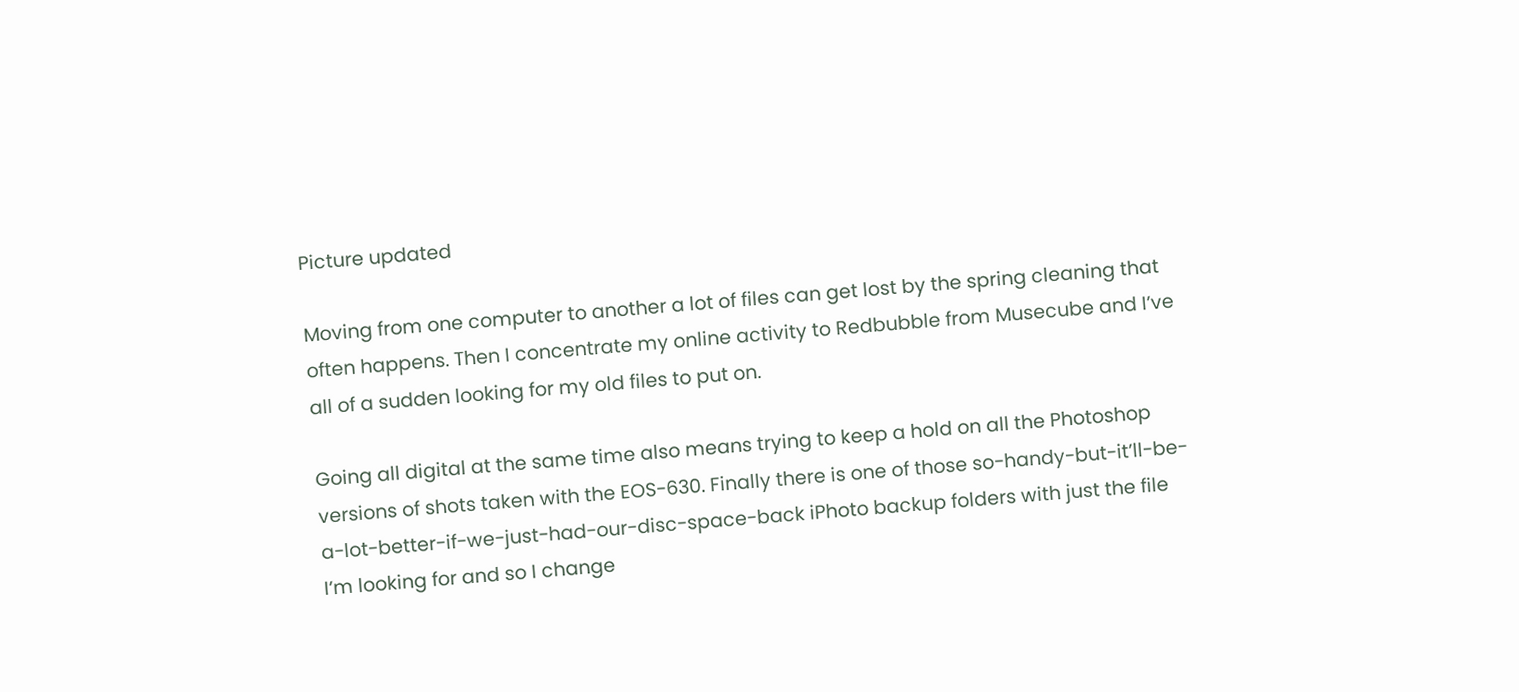Picture updated

Moving from one computer to another a lot of files can get lost by the spring cleaning that often happens. Then I concentrate my online activity to Redbubble from Musecube and I’ve all of a sudden looking for my old files to put on.

Going all digital at the same time also means trying to keep a hold on all the Photoshop versions of shots taken with the EOS-630. Finally there is one of those so-handy-but-it’ll-be-a-lot-better-if-we-just-had-our-disc-space-back iPhoto backup folders with just the file I’m looking for and so I change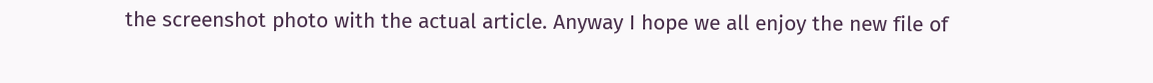the screenshot photo with the actual article. Anyway I hope we all enjoy the new file of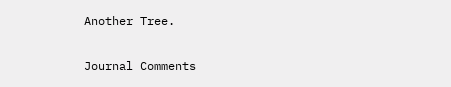Another Tree.

Journal Comments